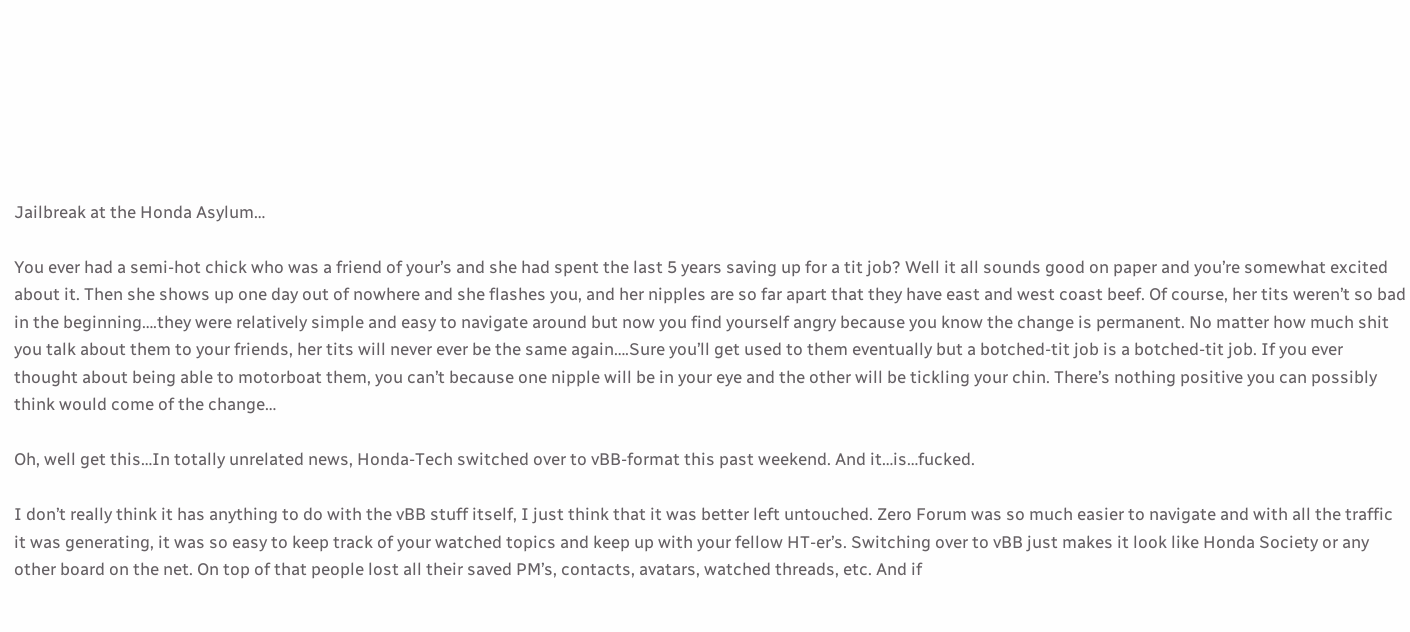Jailbreak at the Honda Asylum…

You ever had a semi-hot chick who was a friend of your’s and she had spent the last 5 years saving up for a tit job? Well it all sounds good on paper and you’re somewhat excited about it. Then she shows up one day out of nowhere and she flashes you, and her nipples are so far apart that they have east and west coast beef. Of course, her tits weren’t so bad in the beginning….they were relatively simple and easy to navigate around but now you find yourself angry because you know the change is permanent. No matter how much shit you talk about them to your friends, her tits will never ever be the same again….Sure you’ll get used to them eventually but a botched-tit job is a botched-tit job. If you ever thought about being able to motorboat them, you can’t because one nipple will be in your eye and the other will be tickling your chin. There’s nothing positive you can possibly think would come of the change…

Oh, well get this…In totally unrelated news, Honda-Tech switched over to vBB-format this past weekend. And it…is…fucked.

I don’t really think it has anything to do with the vBB stuff itself, I just think that it was better left untouched. Zero Forum was so much easier to navigate and with all the traffic it was generating, it was so easy to keep track of your watched topics and keep up with your fellow HT-er’s. Switching over to vBB just makes it look like Honda Society or any other board on the net. On top of that people lost all their saved PM’s, contacts, avatars, watched threads, etc. And if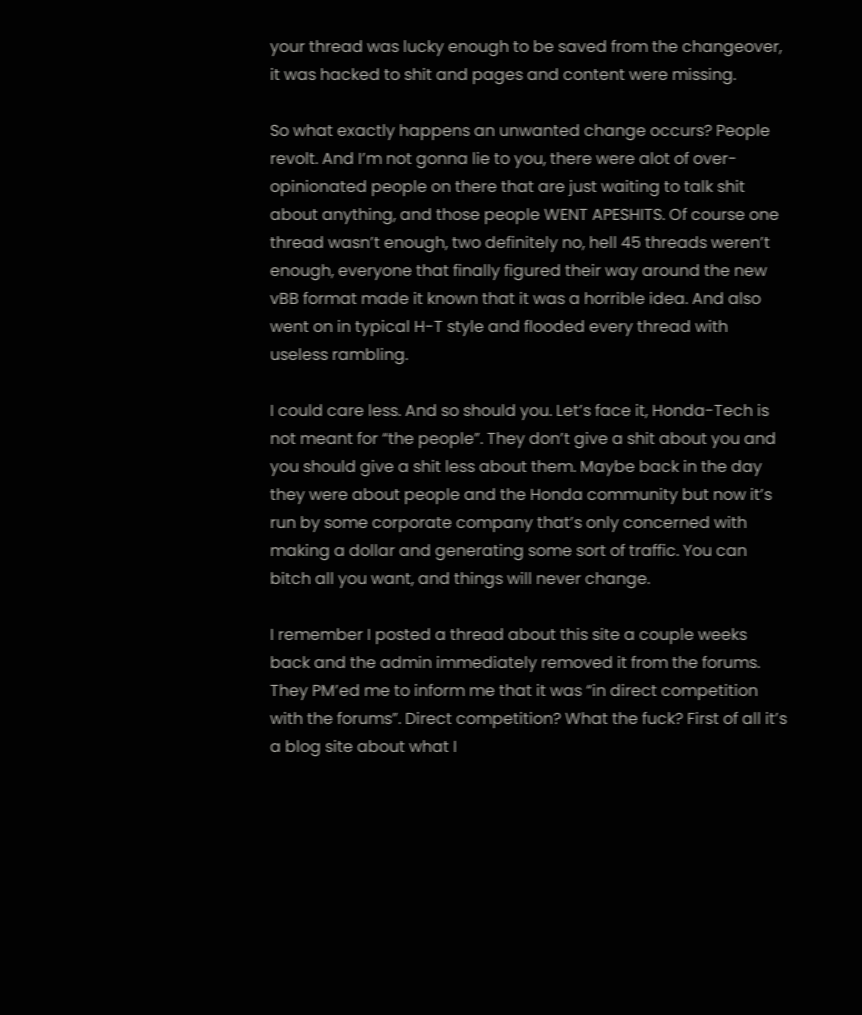your thread was lucky enough to be saved from the changeover, it was hacked to shit and pages and content were missing.

So what exactly happens an unwanted change occurs? People revolt. And I’m not gonna lie to you, there were alot of over-opinionated people on there that are just waiting to talk shit about anything, and those people WENT APESHITS. Of course one thread wasn’t enough, two definitely no, hell 45 threads weren’t enough, everyone that finally figured their way around the new vBB format made it known that it was a horrible idea. And also went on in typical H-T style and flooded every thread with useless rambling.

I could care less. And so should you. Let’s face it, Honda-Tech is not meant for “the people”. They don’t give a shit about you and you should give a shit less about them. Maybe back in the day they were about people and the Honda community but now it’s run by some corporate company that’s only concerned with making a dollar and generating some sort of traffic. You can bitch all you want, and things will never change.

I remember I posted a thread about this site a couple weeks back and the admin immediately removed it from the forums. They PM’ed me to inform me that it was “in direct competition with the forums”. Direct competition? What the fuck? First of all it’s a blog site about what I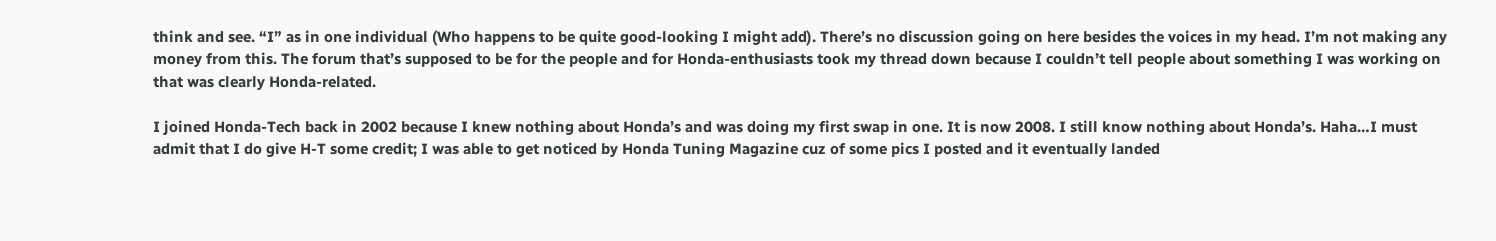think and see. “I” as in one individual (Who happens to be quite good-looking I might add). There’s no discussion going on here besides the voices in my head. I’m not making any money from this. The forum that’s supposed to be for the people and for Honda-enthusiasts took my thread down because I couldn’t tell people about something I was working on that was clearly Honda-related.

I joined Honda-Tech back in 2002 because I knew nothing about Honda’s and was doing my first swap in one. It is now 2008. I still know nothing about Honda’s. Haha…I must admit that I do give H-T some credit; I was able to get noticed by Honda Tuning Magazine cuz of some pics I posted and it eventually landed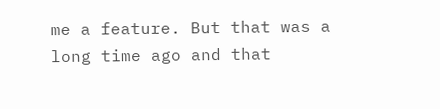me a feature. But that was a long time ago and that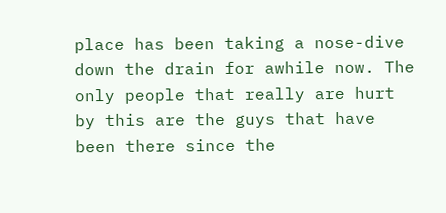place has been taking a nose-dive down the drain for awhile now. The only people that really are hurt by this are the guys that have been there since the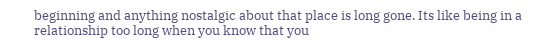beginning and anything nostalgic about that place is long gone. Its like being in a relationship too long when you know that you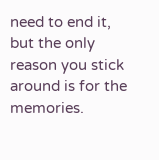need to end it, but the only reason you stick around is for the memories.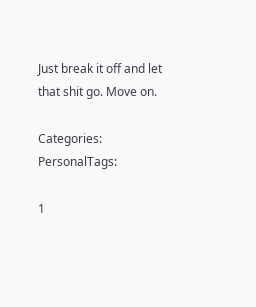Just break it off and let that shit go. Move on.

Categories: PersonalTags:

1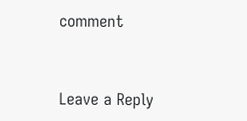comment


Leave a Reply